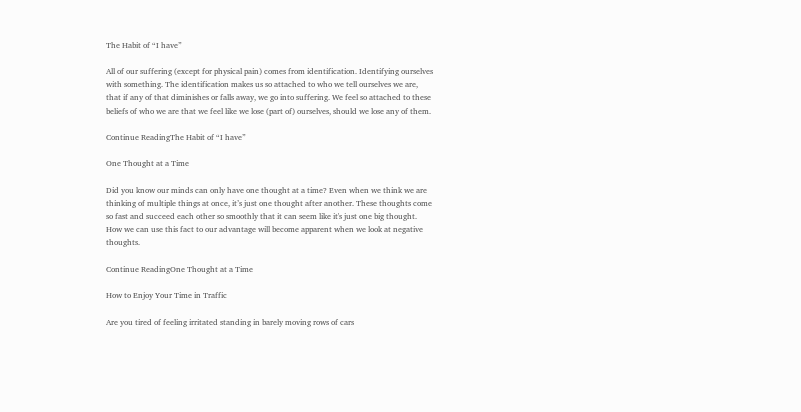The Habit of “I have”

All of our suffering (except for physical pain) comes from identification. Identifying ourselves with something. The identification makes us so attached to who we tell ourselves we are, that if any of that diminishes or falls away, we go into suffering. We feel so attached to these beliefs of who we are that we feel like we lose (part of) ourselves, should we lose any of them.

Continue ReadingThe Habit of “I have”

One Thought at a Time

Did you know our minds can only have one thought at a time? Even when we think we are thinking of multiple things at once, it’s just one thought after another. These thoughts come so fast and succeed each other so smoothly that it can seem like it's just one big thought. How we can use this fact to our advantage will become apparent when we look at negative thoughts.

Continue ReadingOne Thought at a Time

How to Enjoy Your Time in Traffic

Are you tired of feeling irritated standing in barely moving rows of cars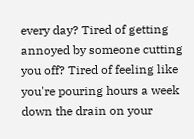every day? Tired of getting annoyed by someone cutting you off? Tired of feeling like you're pouring hours a week down the drain on your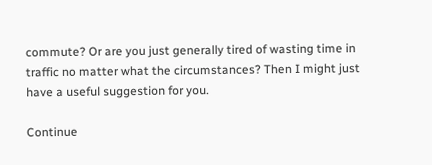commute? Or are you just generally tired of wasting time in traffic no matter what the circumstances? Then I might just have a useful suggestion for you.

Continue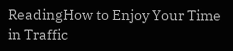ReadingHow to Enjoy Your Time in Traffic